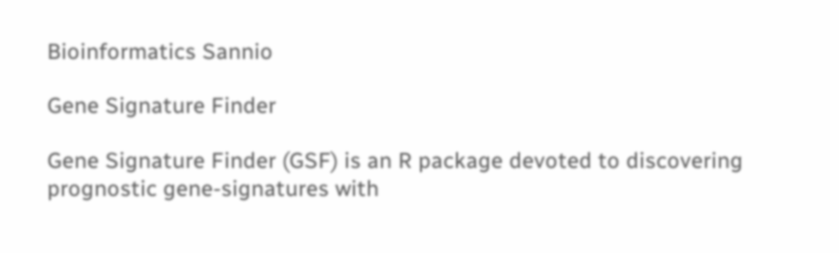Bioinformatics Sannio

Gene Signature Finder

Gene Signature Finder (GSF) is an R package devoted to discovering prognostic gene-signatures with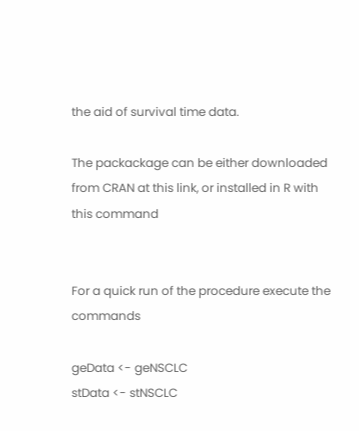the aid of survival time data.

The packackage can be either downloaded from CRAN at this link, or installed in R with this command


For a quick run of the procedure execute the commands

geData <- geNSCLC
stData <- stNSCLC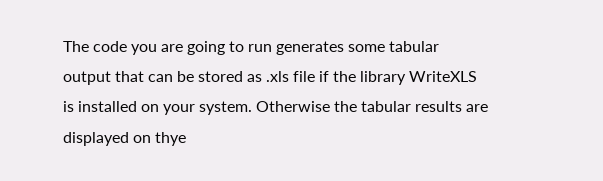The code you are going to run generates some tabular output that can be stored as .xls file if the library WriteXLS is installed on your system. Otherwise the tabular results are displayed on thye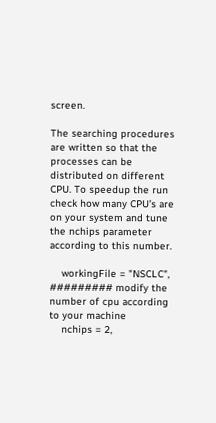screen.

The searching procedures are written so that the processes can be distributed on different CPU. To speedup the run check how many CPU’s are on your system and tune the nchips parameter according to this number.

    workingFile = "NSCLC",
######### modify the number of cpu according to your machine
    nchips = 2,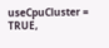useCpuCluster = TRUE,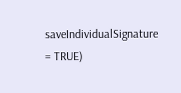saveIndividualSignature = TRUE)